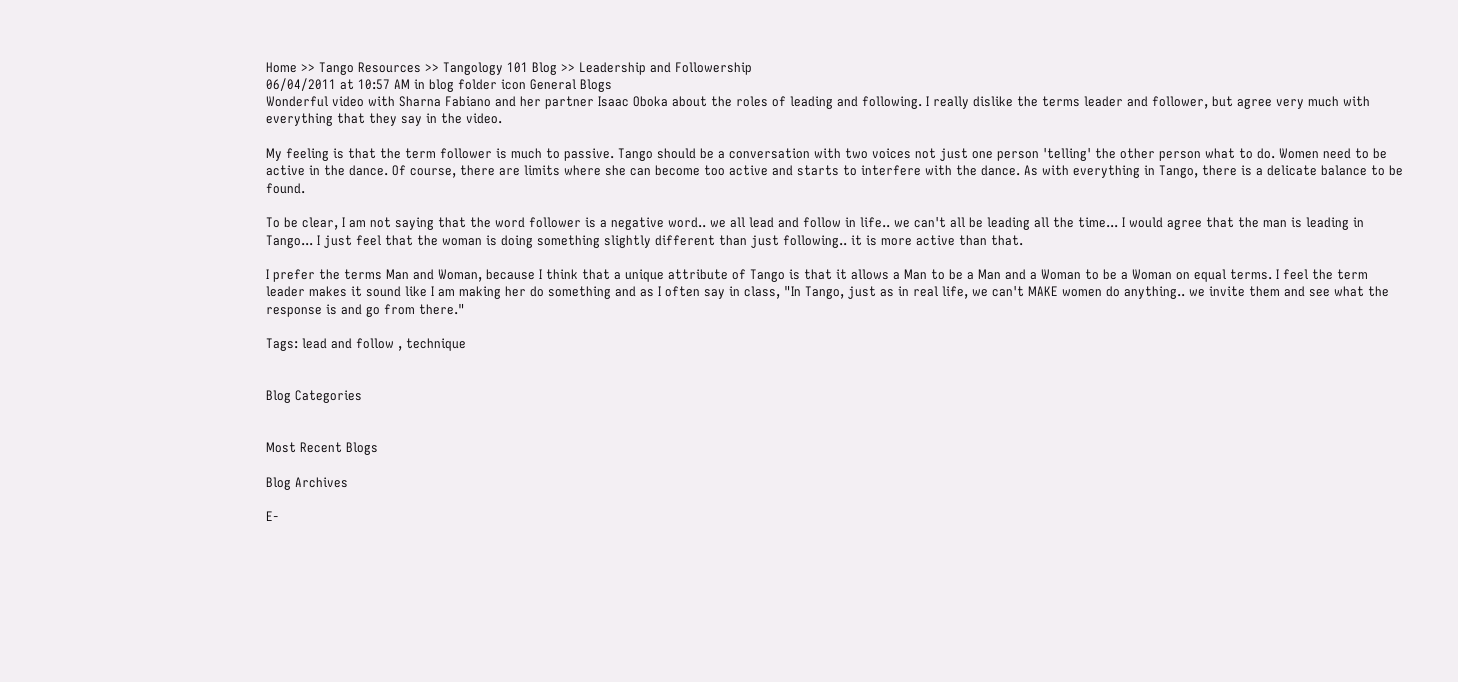Home >> Tango Resources >> Tangology 101 Blog >> Leadership and Followership
06/04/2011 at 10:57 AM in blog folder icon General Blogs
Wonderful video with Sharna Fabiano and her partner Isaac Oboka about the roles of leading and following. I really dislike the terms leader and follower, but agree very much with everything that they say in the video.

My feeling is that the term follower is much to passive. Tango should be a conversation with two voices not just one person 'telling' the other person what to do. Women need to be active in the dance. Of course, there are limits where she can become too active and starts to interfere with the dance. As with everything in Tango, there is a delicate balance to be found.

To be clear, I am not saying that the word follower is a negative word.. we all lead and follow in life.. we can't all be leading all the time... I would agree that the man is leading in Tango... I just feel that the woman is doing something slightly different than just following.. it is more active than that.

I prefer the terms Man and Woman, because I think that a unique attribute of Tango is that it allows a Man to be a Man and a Woman to be a Woman on equal terms. I feel the term leader makes it sound like I am making her do something and as I often say in class, "In Tango, just as in real life, we can't MAKE women do anything.. we invite them and see what the response is and go from there."

Tags: lead and follow , technique


Blog Categories


Most Recent Blogs

Blog Archives

E-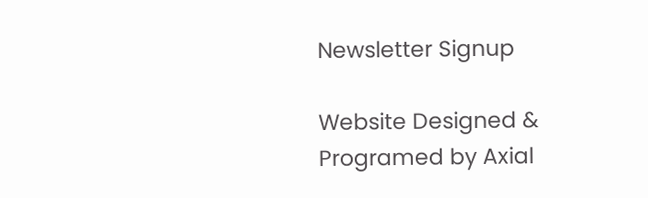Newsletter Signup

Website Designed & Programed by Axial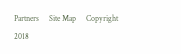Partners     Site Map     Copyright 2018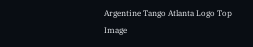Argentine Tango Atlanta Logo Top Image